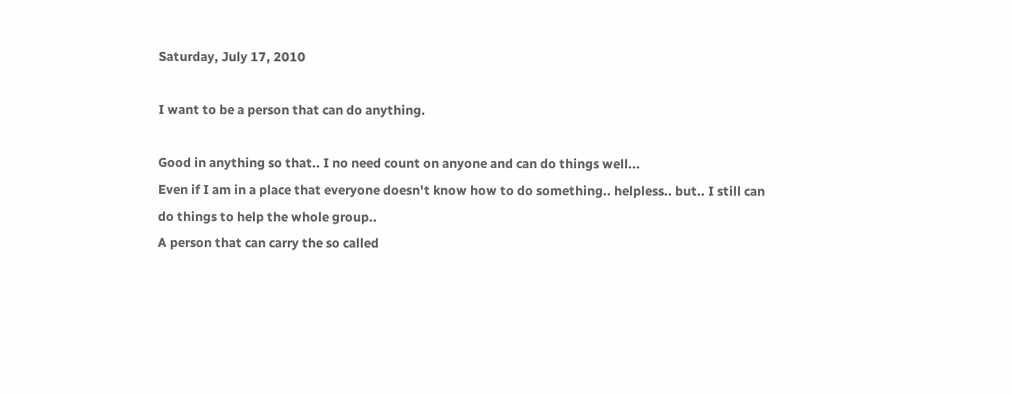Saturday, July 17, 2010

I want to be a person that can do anything.

Good in anything so that.. I no need count on anyone and can do things well...
Even if I am in a place that everyone doesn't know how to do something.. helpless.. but.. I still can do things to help the whole group..
A person that can carry the so called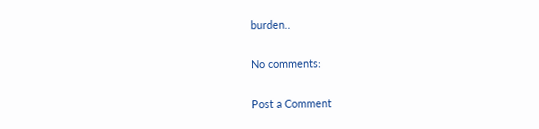burden..

No comments:

Post a Comment